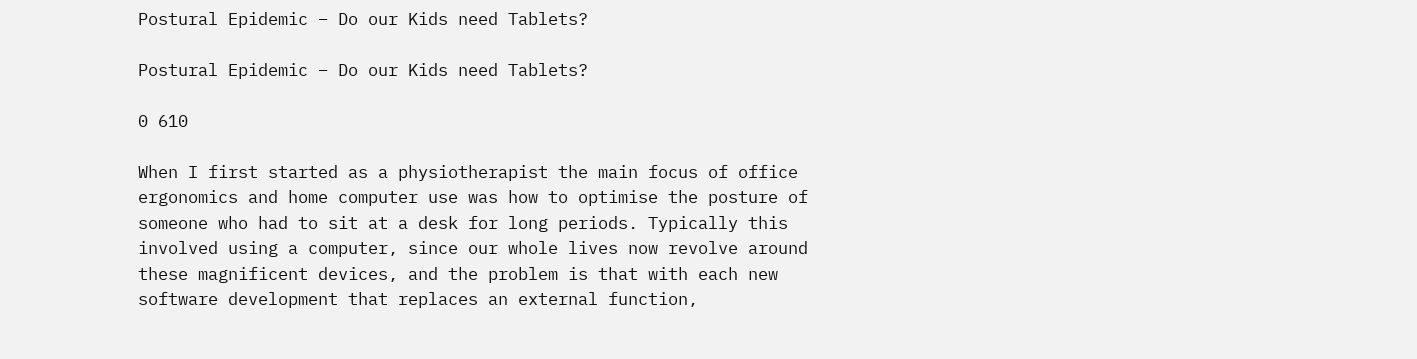Postural Epidemic – Do our Kids need Tablets?

Postural Epidemic – Do our Kids need Tablets?

0 610

When I first started as a physiotherapist the main focus of office ergonomics and home computer use was how to optimise the posture of someone who had to sit at a desk for long periods. Typically this involved using a computer, since our whole lives now revolve around these magnificent devices, and the problem is that with each new software development that replaces an external function,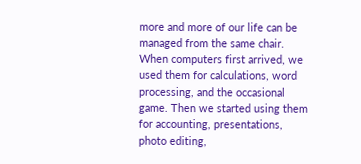more and more of our life can be managed from the same chair. When computers first arrived, we used them for calculations, word processing, and the occasional game. Then we started using them for accounting, presentations, photo editing,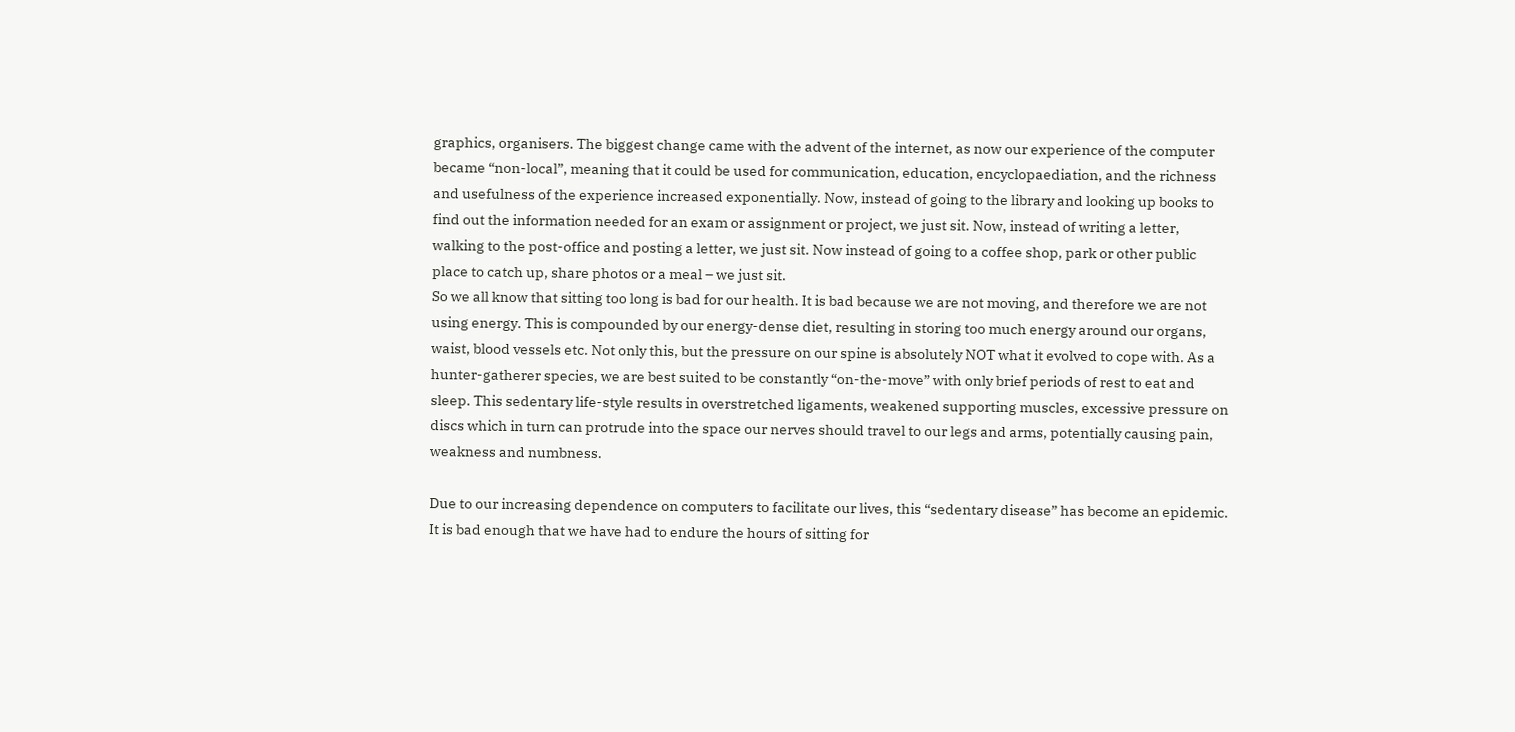graphics, organisers. The biggest change came with the advent of the internet, as now our experience of the computer became “non-local”, meaning that it could be used for communication, education, encyclopaediation, and the richness and usefulness of the experience increased exponentially. Now, instead of going to the library and looking up books to find out the information needed for an exam or assignment or project, we just sit. Now, instead of writing a letter, walking to the post-office and posting a letter, we just sit. Now instead of going to a coffee shop, park or other public place to catch up, share photos or a meal – we just sit.
So we all know that sitting too long is bad for our health. It is bad because we are not moving, and therefore we are not using energy. This is compounded by our energy-dense diet, resulting in storing too much energy around our organs, waist, blood vessels etc. Not only this, but the pressure on our spine is absolutely NOT what it evolved to cope with. As a hunter-gatherer species, we are best suited to be constantly “on-the-move” with only brief periods of rest to eat and sleep. This sedentary life-style results in overstretched ligaments, weakened supporting muscles, excessive pressure on discs which in turn can protrude into the space our nerves should travel to our legs and arms, potentially causing pain, weakness and numbness.

Due to our increasing dependence on computers to facilitate our lives, this “sedentary disease” has become an epidemic. It is bad enough that we have had to endure the hours of sitting for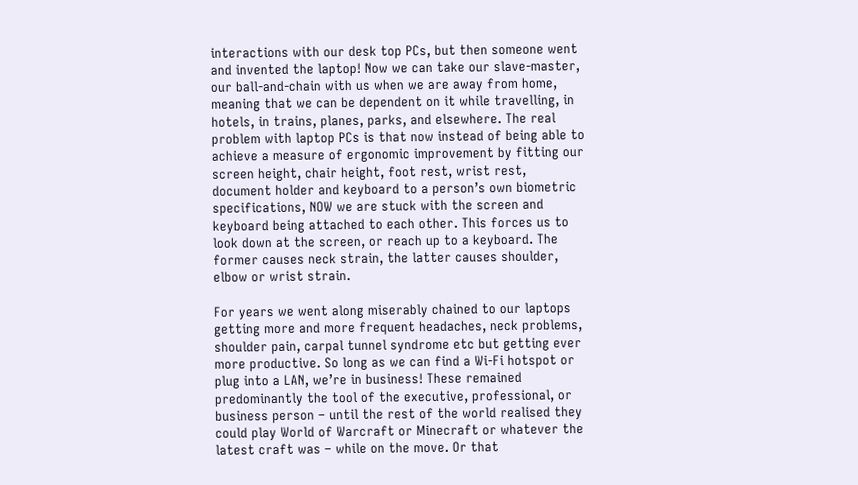interactions with our desk top PCs, but then someone went and invented the laptop! Now we can take our slave-master, our ball-and-chain with us when we are away from home, meaning that we can be dependent on it while travelling, in hotels, in trains, planes, parks, and elsewhere. The real problem with laptop PCs is that now instead of being able to achieve a measure of ergonomic improvement by fitting our screen height, chair height, foot rest, wrist rest, document holder and keyboard to a person’s own biometric specifications, NOW we are stuck with the screen and keyboard being attached to each other. This forces us to look down at the screen, or reach up to a keyboard. The former causes neck strain, the latter causes shoulder, elbow or wrist strain.

For years we went along miserably chained to our laptops getting more and more frequent headaches, neck problems, shoulder pain, carpal tunnel syndrome etc but getting ever more productive. So long as we can find a Wi-Fi hotspot or plug into a LAN, we’re in business! These remained predominantly the tool of the executive, professional, or business person – until the rest of the world realised they could play World of Warcraft or Minecraft or whatever the latest craft was – while on the move. Or that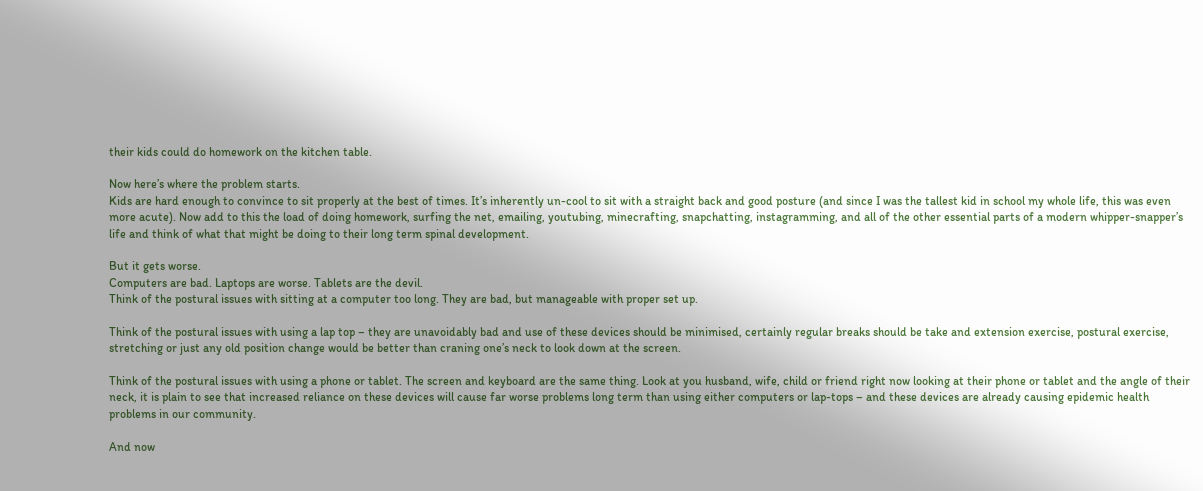their kids could do homework on the kitchen table.

Now here’s where the problem starts.
Kids are hard enough to convince to sit properly at the best of times. It’s inherently un-cool to sit with a straight back and good posture (and since I was the tallest kid in school my whole life, this was even more acute). Now add to this the load of doing homework, surfing the net, emailing, youtubing, minecrafting, snapchatting, instagramming, and all of the other essential parts of a modern whipper-snapper’s life and think of what that might be doing to their long term spinal development.

But it gets worse.
Computers are bad. Laptops are worse. Tablets are the devil.
Think of the postural issues with sitting at a computer too long. They are bad, but manageable with proper set up.

Think of the postural issues with using a lap top – they are unavoidably bad and use of these devices should be minimised, certainly regular breaks should be take and extension exercise, postural exercise, stretching or just any old position change would be better than craning one’s neck to look down at the screen.

Think of the postural issues with using a phone or tablet. The screen and keyboard are the same thing. Look at you husband, wife, child or friend right now looking at their phone or tablet and the angle of their neck, it is plain to see that increased reliance on these devices will cause far worse problems long term than using either computers or lap-tops – and these devices are already causing epidemic health problems in our community.

And now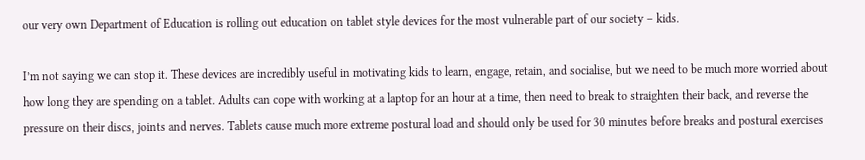our very own Department of Education is rolling out education on tablet style devices for the most vulnerable part of our society – kids.

I’m not saying we can stop it. These devices are incredibly useful in motivating kids to learn, engage, retain, and socialise, but we need to be much more worried about how long they are spending on a tablet. Adults can cope with working at a laptop for an hour at a time, then need to break to straighten their back, and reverse the pressure on their discs, joints and nerves. Tablets cause much more extreme postural load and should only be used for 30 minutes before breaks and postural exercises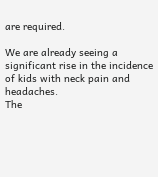are required.

We are already seeing a significant rise in the incidence of kids with neck pain and headaches.
The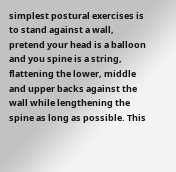simplest postural exercises is to stand against a wall, pretend your head is a balloon and you spine is a string, flattening the lower, middle and upper backs against the wall while lengthening the spine as long as possible. This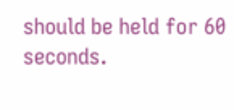should be held for 60 seconds.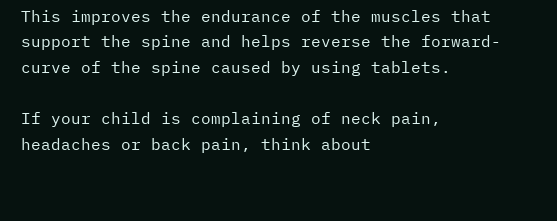This improves the endurance of the muscles that support the spine and helps reverse the forward-curve of the spine caused by using tablets.

If your child is complaining of neck pain, headaches or back pain, think about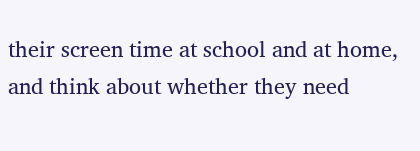their screen time at school and at home, and think about whether they need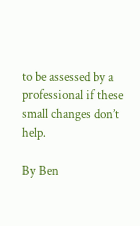to be assessed by a professional if these small changes don’t help.

By Ben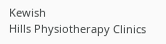Kewish
Hills Physiotherapy Clinics